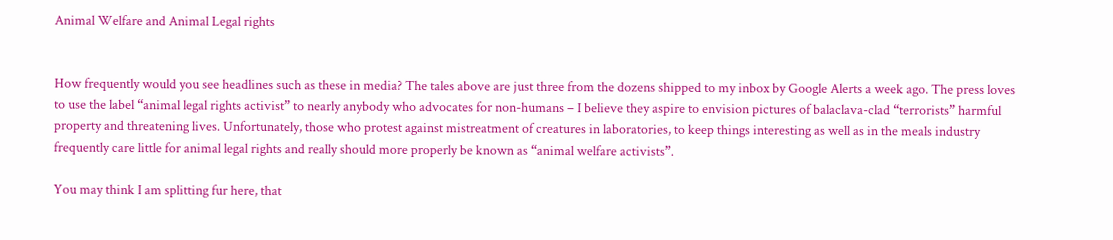Animal Welfare and Animal Legal rights


How frequently would you see headlines such as these in media? The tales above are just three from the dozens shipped to my inbox by Google Alerts a week ago. The press loves to use the label “animal legal rights activist” to nearly anybody who advocates for non-humans – I believe they aspire to envision pictures of balaclava-clad “terrorists” harmful property and threatening lives. Unfortunately, those who protest against mistreatment of creatures in laboratories, to keep things interesting as well as in the meals industry frequently care little for animal legal rights and really should more properly be known as “animal welfare activists”.

You may think I am splitting fur here, that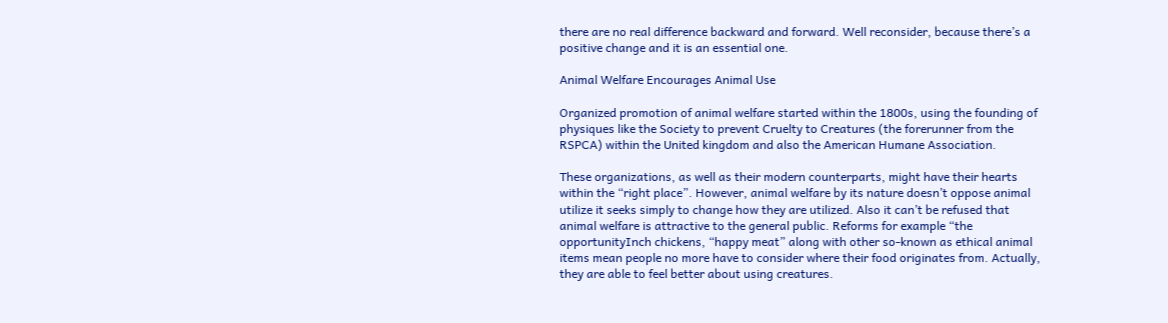there are no real difference backward and forward. Well reconsider, because there’s a positive change and it is an essential one.

Animal Welfare Encourages Animal Use

Organized promotion of animal welfare started within the 1800s, using the founding of physiques like the Society to prevent Cruelty to Creatures (the forerunner from the RSPCA) within the United kingdom and also the American Humane Association.

These organizations, as well as their modern counterparts, might have their hearts within the “right place”. However, animal welfare by its nature doesn’t oppose animal utilize it seeks simply to change how they are utilized. Also it can’t be refused that animal welfare is attractive to the general public. Reforms for example “the opportunityInch chickens, “happy meat” along with other so-known as ethical animal items mean people no more have to consider where their food originates from. Actually, they are able to feel better about using creatures.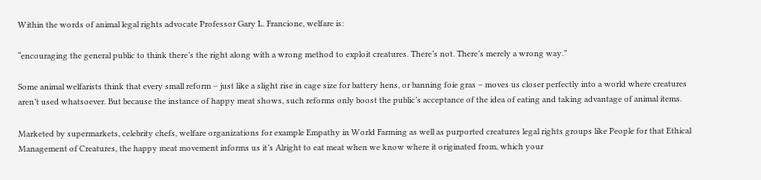Within the words of animal legal rights advocate Professor Gary L. Francione, welfare is:

“encouraging the general public to think there’s the right along with a wrong method to exploit creatures. There’s not. There’s merely a wrong way.”

Some animal welfarists think that every small reform – just like a slight rise in cage size for battery hens, or banning foie gras – moves us closer perfectly into a world where creatures aren’t used whatsoever. But because the instance of happy meat shows, such reforms only boost the public’s acceptance of the idea of eating and taking advantage of animal items.

Marketed by supermarkets, celebrity chefs, welfare organizations for example Empathy in World Farming as well as purported creatures legal rights groups like People for that Ethical Management of Creatures, the happy meat movement informs us it’s Alright to eat meat when we know where it originated from, which your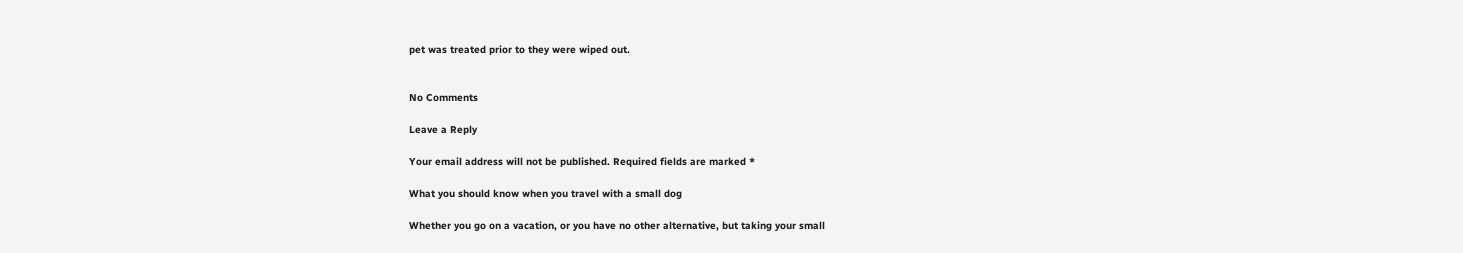pet was treated prior to they were wiped out.


No Comments

Leave a Reply

Your email address will not be published. Required fields are marked *

What you should know when you travel with a small dog

Whether you go on a vacation, or you have no other alternative, but taking your small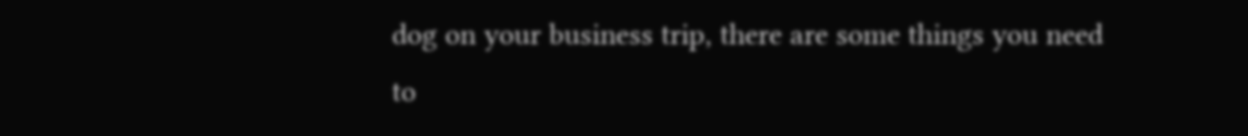dog on your business trip, there are some things you need to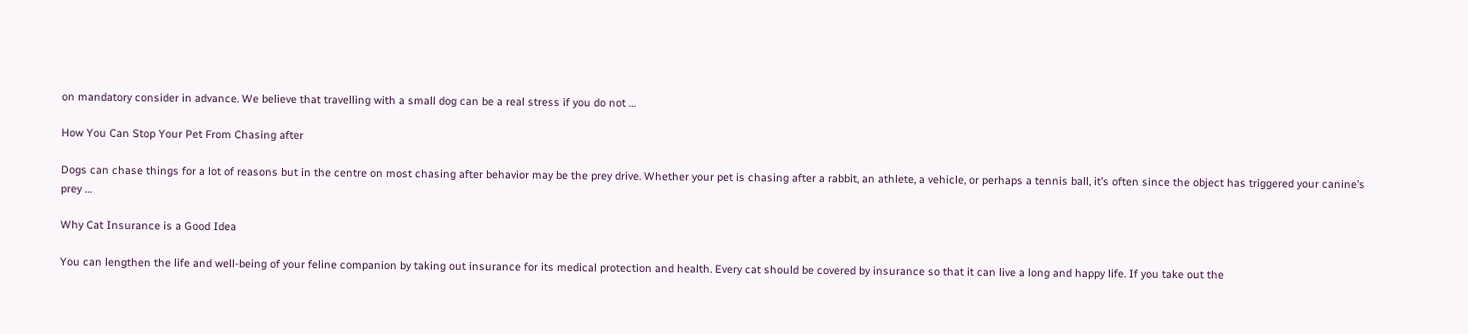on mandatory consider in advance. We believe that travelling with a small dog can be a real stress if you do not …

How You Can Stop Your Pet From Chasing after

Dogs can chase things for a lot of reasons but in the centre on most chasing after behavior may be the prey drive. Whether your pet is chasing after a rabbit, an athlete, a vehicle, or perhaps a tennis ball, it’s often since the object has triggered your canine’s prey …

Why Cat Insurance is a Good Idea

You can lengthen the life and well-being of your feline companion by taking out insurance for its medical protection and health. Every cat should be covered by insurance so that it can live a long and happy life. If you take out the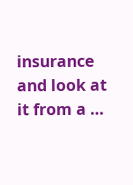insurance and look at it from a …